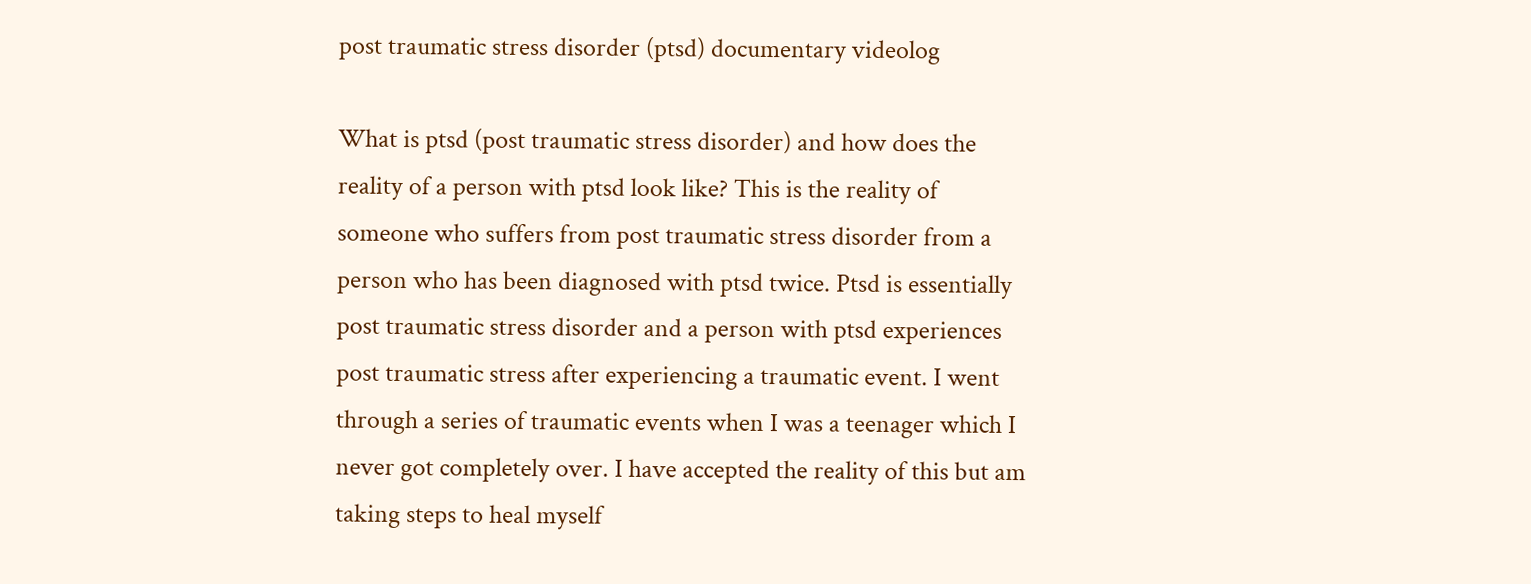post traumatic stress disorder (ptsd) documentary videolog

What is ptsd (post traumatic stress disorder) and how does the reality of a person with ptsd look like? This is the reality of someone who suffers from post traumatic stress disorder from a person who has been diagnosed with ptsd twice. Ptsd is essentially post traumatic stress disorder and a person with ptsd experiences post traumatic stress after experiencing a traumatic event. I went through a series of traumatic events when I was a teenager which I never got completely over. I have accepted the reality of this but am taking steps to heal myself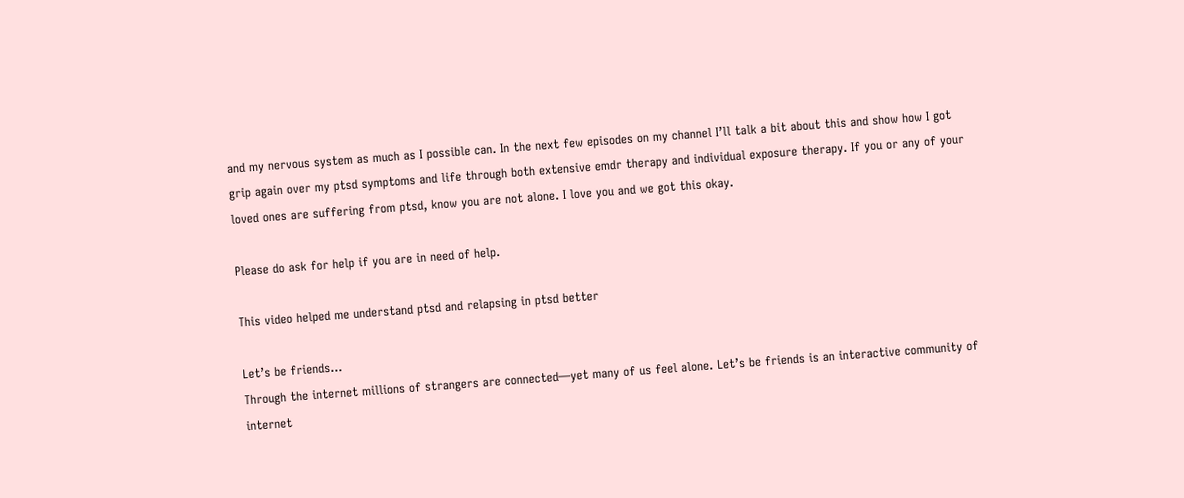and my nervous system as much as I possible can. In the next few episodes on my channel I’ll talk a bit about this and show how I got grip again over my ptsd symptoms and life through both extensive emdr therapy and individual exposure therapy. If you or any of your loved ones are suffering from ptsd, know you are not alone. I love you and we got this okay.

Please do ask for help if you are in need of help.

This video helped me understand ptsd and relapsing in ptsd better

Let’s be friends…
Through the internet millions of strangers are connected—yet many of us feel alone. Let’s be friends is an interactive community of internet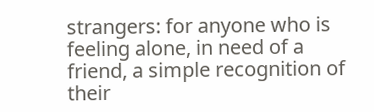strangers: for anyone who is feeling alone, in need of a friend, a simple recognition of their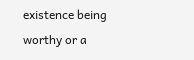existence being worthy or a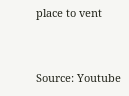place to vent


Source: Youtube